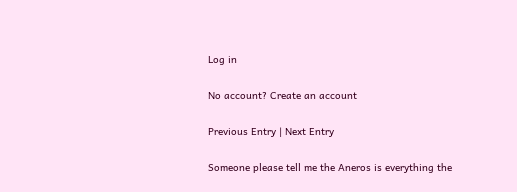Log in

No account? Create an account

Previous Entry | Next Entry

Someone please tell me the Aneros is everything the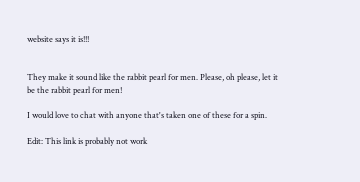website says it is!!!


They make it sound like the rabbit pearl for men. Please, oh please, let it be the rabbit pearl for men!

I would love to chat with anyone that's taken one of these for a spin.

Edit: This link is probably not work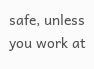safe, unless you work at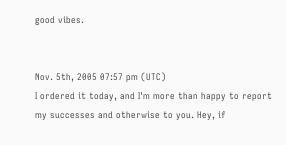good vibes.


Nov. 5th, 2005 07:57 pm (UTC)
I ordered it today, and I'm more than happy to report my successes and otherwise to you. Hey, if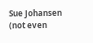Sue Johansen (not even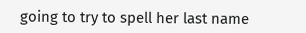going to try to spell her last name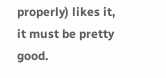properly) likes it, it must be pretty good.